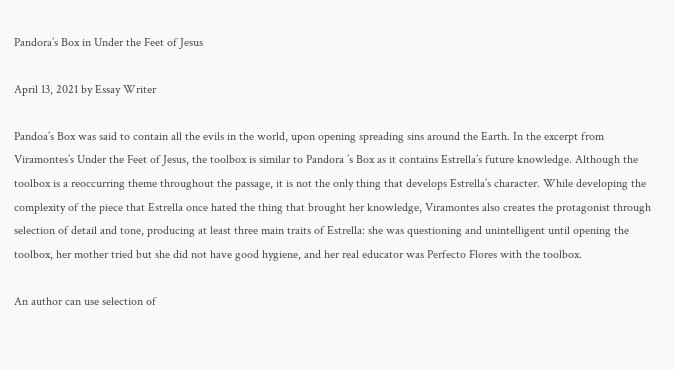Pandora’s Box in Under the Feet of Jesus

April 13, 2021 by Essay Writer

Pandoa’s Box was said to contain all the evils in the world, upon opening spreading sins around the Earth. In the excerpt from Viramontes’s Under the Feet of Jesus, the toolbox is similar to Pandora ’s Box as it contains Estrella’s future knowledge. Although the toolbox is a reoccurring theme throughout the passage, it is not the only thing that develops Estrella’s character. While developing the complexity of the piece that Estrella once hated the thing that brought her knowledge, Viramontes also creates the protagonist through selection of detail and tone, producing at least three main traits of Estrella: she was questioning and unintelligent until opening the toolbox, her mother tried but she did not have good hygiene, and her real educator was Perfecto Flores with the toolbox.

An author can use selection of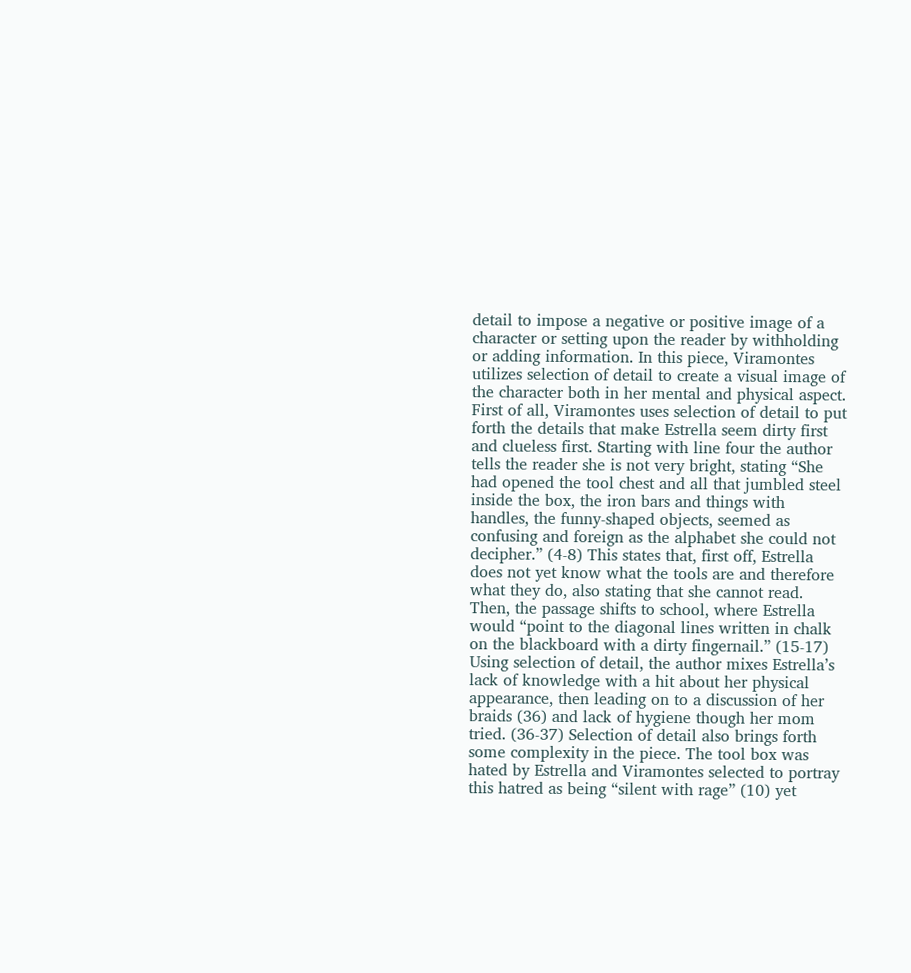detail to impose a negative or positive image of a character or setting upon the reader by withholding or adding information. In this piece, Viramontes utilizes selection of detail to create a visual image of the character both in her mental and physical aspect. First of all, Viramontes uses selection of detail to put forth the details that make Estrella seem dirty first and clueless first. Starting with line four the author tells the reader she is not very bright, stating “She had opened the tool chest and all that jumbled steel inside the box, the iron bars and things with handles, the funny-shaped objects, seemed as confusing and foreign as the alphabet she could not decipher.” (4-8) This states that, first off, Estrella does not yet know what the tools are and therefore what they do, also stating that she cannot read. Then, the passage shifts to school, where Estrella would “point to the diagonal lines written in chalk on the blackboard with a dirty fingernail.” (15-17) Using selection of detail, the author mixes Estrella’s lack of knowledge with a hit about her physical appearance, then leading on to a discussion of her braids (36) and lack of hygiene though her mom tried. (36-37) Selection of detail also brings forth some complexity in the piece. The tool box was hated by Estrella and Viramontes selected to portray this hatred as being “silent with rage” (10) yet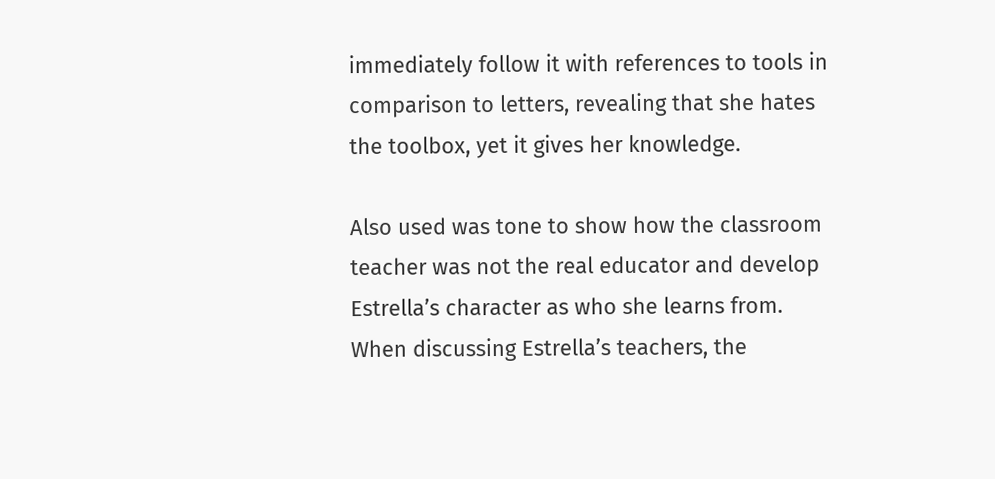immediately follow it with references to tools in comparison to letters, revealing that she hates the toolbox, yet it gives her knowledge.

Also used was tone to show how the classroom teacher was not the real educator and develop Estrella’s character as who she learns from. When discussing Estrella’s teachers, the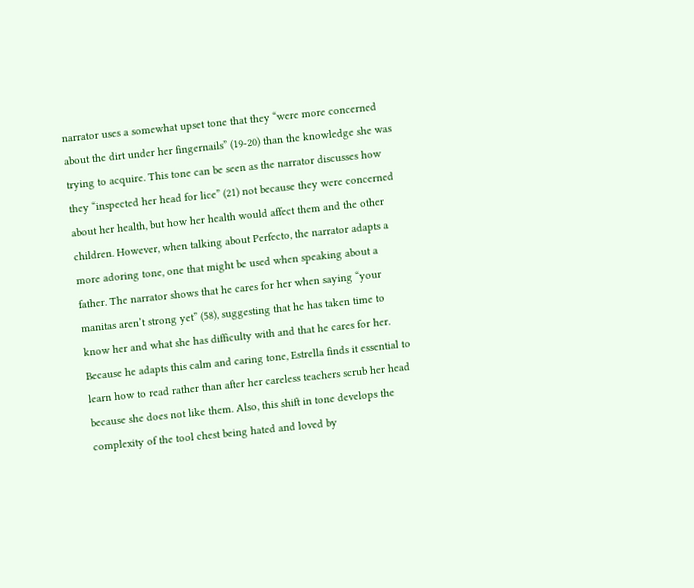narrator uses a somewhat upset tone that they “were more concerned about the dirt under her fingernails” (19-20) than the knowledge she was trying to acquire. This tone can be seen as the narrator discusses how they “inspected her head for lice” (21) not because they were concerned about her health, but how her health would affect them and the other children. However, when talking about Perfecto, the narrator adapts a more adoring tone, one that might be used when speaking about a father. The narrator shows that he cares for her when saying “your manitas aren’t strong yet” (58), suggesting that he has taken time to know her and what she has difficulty with and that he cares for her. Because he adapts this calm and caring tone, Estrella finds it essential to learn how to read rather than after her careless teachers scrub her head because she does not like them. Also, this shift in tone develops the complexity of the tool chest being hated and loved by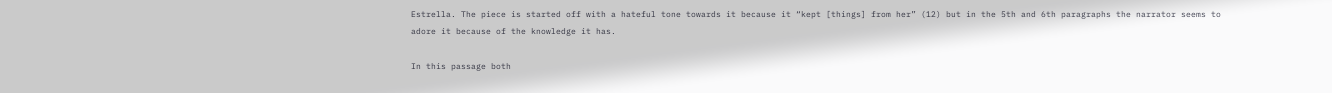Estrella. The piece is started off with a hateful tone towards it because it “kept [things] from her” (12) but in the 5th and 6th paragraphs the narrator seems to adore it because of the knowledge it has.

In this passage both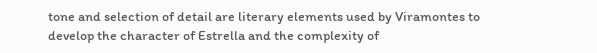tone and selection of detail are literary elements used by Viramontes to develop the character of Estrella and the complexity of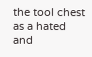the tool chest as a hated and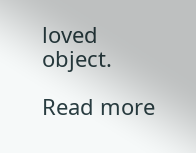loved object.

Read more